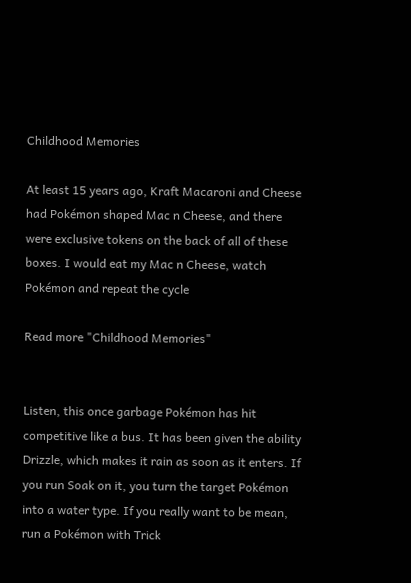Childhood Memories

At least 15 years ago, Kraft Macaroni and Cheese had Pokémon shaped Mac n Cheese, and there were exclusive tokens on the back of all of these boxes. I would eat my Mac n Cheese, watch Pokémon and repeat the cycle

Read more "Childhood Memories"


Listen, this once garbage Pokémon has hit competitive like a bus. It has been given the ability Drizzle, which makes it rain as soon as it enters. If you run Soak on it, you turn the target Pokémon into a water type. If you really want to be mean, run a Pokémon with Trick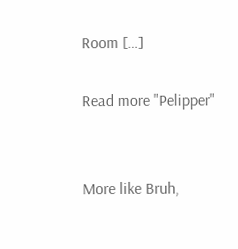Room […]

Read more "Pelipper"


More like Bruh,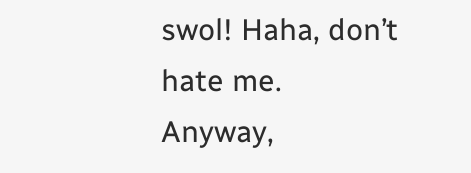swol! Haha, don’t hate me. Anyway,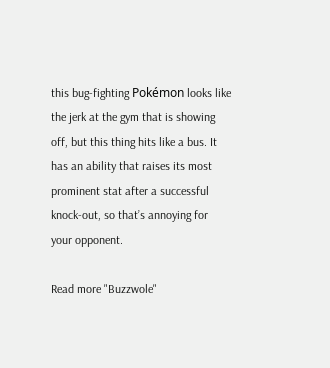this bug-fighting Pokémon looks like the jerk at the gym that is showing off, but this thing hits like a bus. It has an ability that raises its most prominent stat after a successful knock-out, so that’s annoying for your opponent.

Read more "Buzzwole"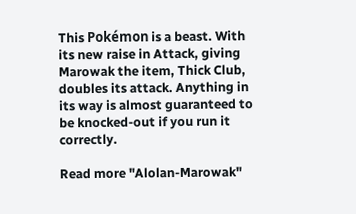This Pokémon is a beast. With its new raise in Attack, giving Marowak the item, Thick Club, doubles its attack. Anything in its way is almost guaranteed to be knocked-out if you run it correctly.

Read more "Alolan-Marowak"